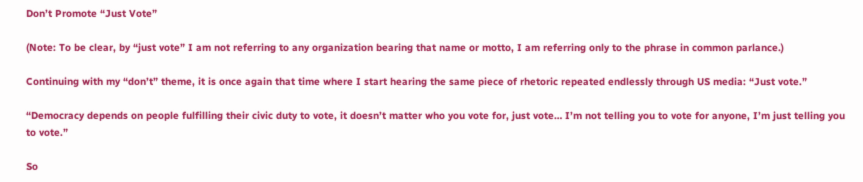Don’t Promote “Just Vote”

(Note: To be clear, by “just vote” I am not referring to any organization bearing that name or motto, I am referring only to the phrase in common parlance.)

Continuing with my “don’t” theme, it is once again that time where I start hearing the same piece of rhetoric repeated endlessly through US media: “Just vote.”

“Democracy depends on people fulfilling their civic duty to vote, it doesn’t matter who you vote for, just vote… I’m not telling you to vote for anyone, I’m just telling you to vote.”

So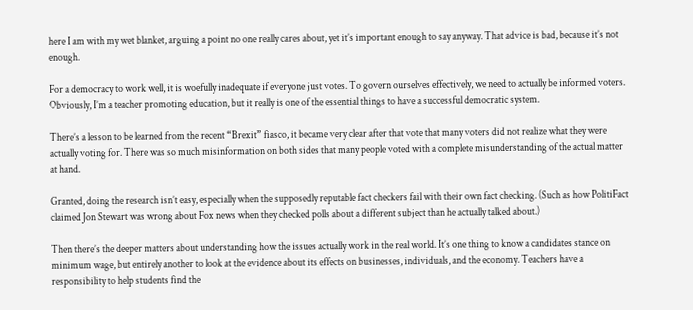here I am with my wet blanket, arguing a point no one really cares about, yet it’s important enough to say anyway. That advice is bad, because it’s not enough.

For a democracy to work well, it is woefully inadequate if everyone just votes. To govern ourselves effectively, we need to actually be informed voters. Obviously, I’m a teacher promoting education, but it really is one of the essential things to have a successful democratic system.

There’s a lesson to be learned from the recent “Brexit” fiasco, it became very clear after that vote that many voters did not realize what they were actually voting for. There was so much misinformation on both sides that many people voted with a complete misunderstanding of the actual matter at hand.

Granted, doing the research isn’t easy, especially when the supposedly reputable fact checkers fail with their own fact checking. (Such as how PolitiFact claimed Jon Stewart was wrong about Fox news when they checked polls about a different subject than he actually talked about.)

Then there’s the deeper matters about understanding how the issues actually work in the real world. It’s one thing to know a candidates stance on minimum wage, but entirely another to look at the evidence about its effects on businesses, individuals, and the economy. Teachers have a responsibility to help students find the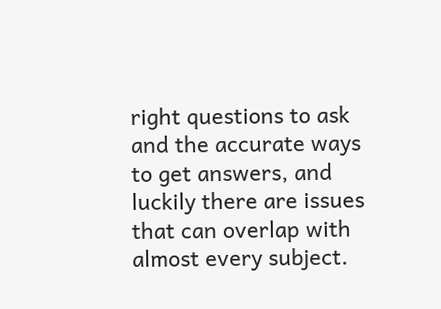right questions to ask and the accurate ways to get answers, and luckily there are issues that can overlap with almost every subject.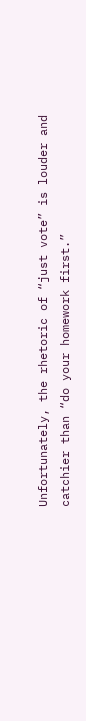Unfortunately, the rhetoric of “just vote” is louder and catchier than “do your homework first.”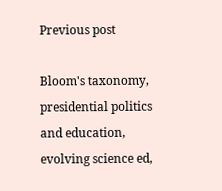Previous post

Bloom's taxonomy, presidential politics and education, evolving science ed,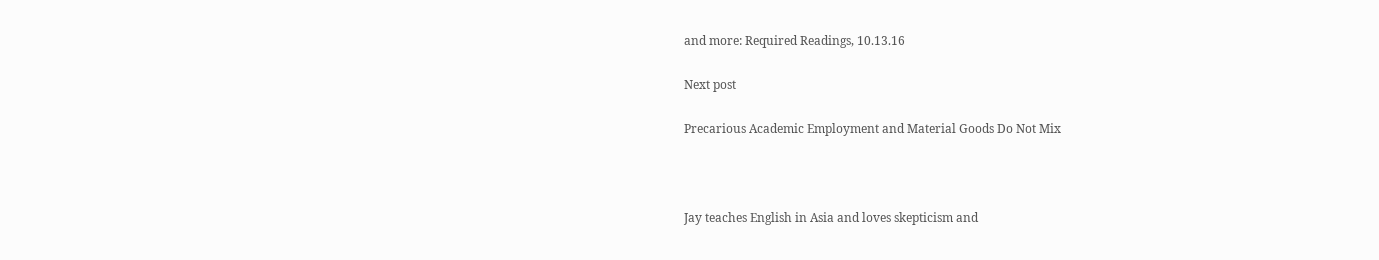and more: Required Readings, 10.13.16

Next post

Precarious Academic Employment and Material Goods Do Not Mix



Jay teaches English in Asia and loves skepticism and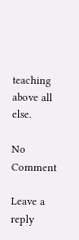teaching above all else.

No Comment

Leave a reply